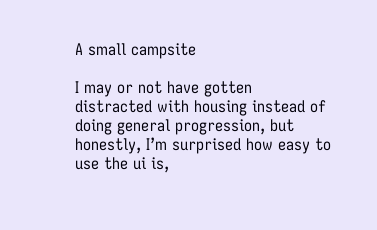A small campsite

I may or not have gotten distracted with housing instead of doing general progression, but honestly, I’m surprised how easy to use the ui is,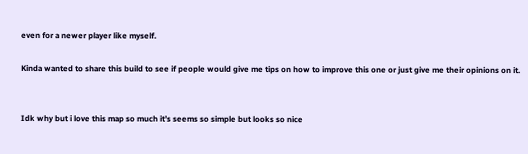even for a newer player like myself.

Kinda wanted to share this build to see if people would give me tips on how to improve this one or just give me their opinions on it.


Idk why but i love this map so much it’s seems so simple but looks so nice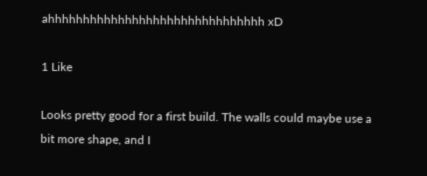ahhhhhhhhhhhhhhhhhhhhhhhhhhhhhhh xD

1 Like

Looks pretty good for a first build. The walls could maybe use a bit more shape, and I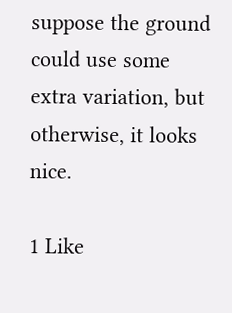suppose the ground could use some extra variation, but otherwise, it looks nice.

1 Like